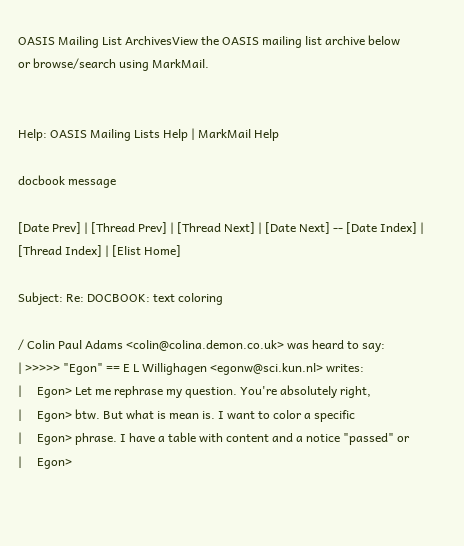OASIS Mailing List ArchivesView the OASIS mailing list archive below
or browse/search using MarkMail.


Help: OASIS Mailing Lists Help | MarkMail Help

docbook message

[Date Prev] | [Thread Prev] | [Thread Next] | [Date Next] -- [Date Index] | [Thread Index] | [Elist Home]

Subject: Re: DOCBOOK: text coloring

/ Colin Paul Adams <colin@colina.demon.co.uk> was heard to say:
| >>>>> "Egon" == E L Willighagen <egonw@sci.kun.nl> writes:
|     Egon> Let me rephrase my question. You're absolutely right,
|     Egon> btw. But what is mean is. I want to color a specific
|     Egon> phrase. I have a table with content and a notice "passed" or
|     Egon>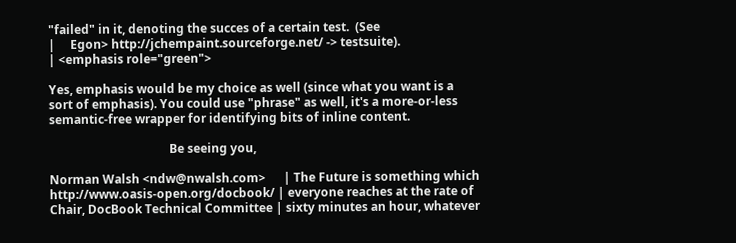"failed" in it, denoting the succes of a certain test.  (See
|     Egon> http://jchempaint.sourceforge.net/ -> testsuite).
| <emphasis role="green">

Yes, emphasis would be my choice as well (since what you want is a
sort of emphasis). You could use "phrase" as well, it's a more-or-less
semantic-free wrapper for identifying bits of inline content.

                                        Be seeing you,

Norman Walsh <ndw@nwalsh.com>      | The Future is something which
http://www.oasis-open.org/docbook/ | everyone reaches at the rate of
Chair, DocBook Technical Committee | sixty minutes an hour, whatever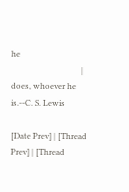he
                                   | does, whoever he is.--C. S. Lewis

[Date Prev] | [Thread Prev] | [Thread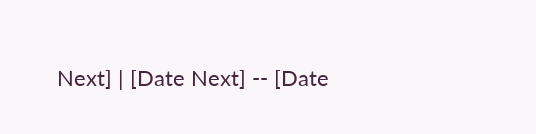Next] | [Date Next] -- [Date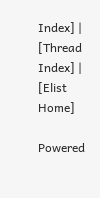Index] | [Thread Index] | [Elist Home]

Powered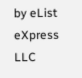by eList eXpress LLC